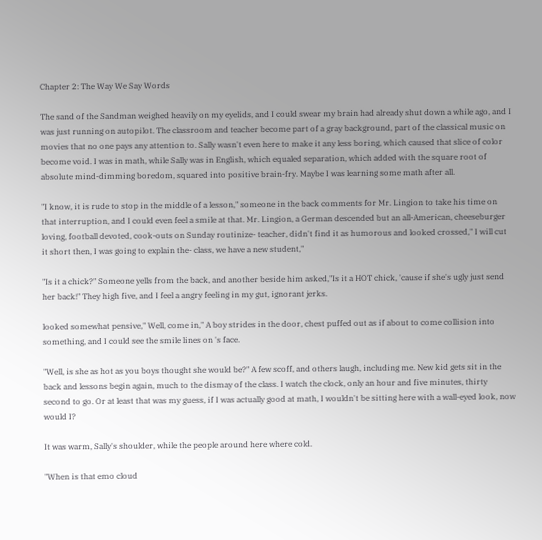Chapter 2: The Way We Say Words

The sand of the Sandman weighed heavily on my eyelids, and I could swear my brain had already shut down a while ago, and I was just running on autopilot. The classroom and teacher become part of a gray background, part of the classical music on movies that no one pays any attention to. Sally wasn't even here to make it any less boring, which caused that slice of color become void. I was in math, while Sally was in English, which equaled separation, which added with the square root of absolute mind-dimming boredom, squared into positive brain-fry. Maybe I was learning some math after all.

"I know, it is rude to stop in the middle of a lesson," someone in the back comments for Mr. Lingion to take his time on that interruption, and I could even feel a smile at that. Mr. Lingion, a German descended but an all-American, cheeseburger loving, football devoted, cook-outs on Sunday routinize- teacher, didn't find it as humorous and looked crossed," I will cut it short then, I was going to explain the- class, we have a new student,"

"Is it a chick?" Someone yells from the back, and another beside him asked,"Is it a HOT chick, 'cause if she's ugly just send her back!" They high five, and I feel a angry feeling in my gut, ignorant jerks.

looked somewhat pensive," Well, come in," A boy strides in the door, chest puffed out as if about to come collision into something, and I could see the smile lines on 's face.

"Well, is she as hot as you boys thought she would be?" A few scoff, and others laugh, including me. New kid gets sit in the back and lessons begin again, much to the dismay of the class. I watch the clock, only an hour and five minutes, thirty second to go. Or at least that was my guess, if I was actually good at math, I wouldn't be sitting here with a wall-eyed look, now would I?

It was warm, Sally's shoulder, while the people around here where cold.

"When is that emo cloud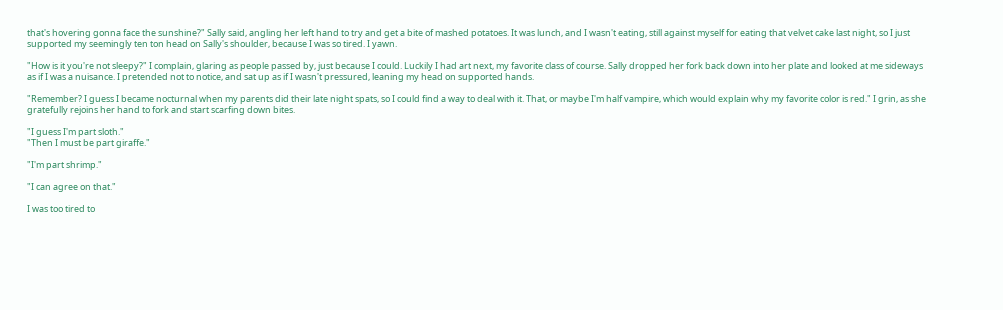that's hovering gonna face the sunshine?" Sally said, angling her left hand to try and get a bite of mashed potatoes. It was lunch, and I wasn't eating, still against myself for eating that velvet cake last night, so I just supported my seemingly ten ton head on Sally's shoulder, because I was so tired. I yawn.

"How is it you're not sleepy?" I complain, glaring as people passed by, just because I could. Luckily I had art next, my favorite class of course. Sally dropped her fork back down into her plate and looked at me sideways as if I was a nuisance. I pretended not to notice, and sat up as if I wasn't pressured, leaning my head on supported hands.

"Remember? I guess I became nocturnal when my parents did their late night spats, so I could find a way to deal with it. That, or maybe I'm half vampire, which would explain why my favorite color is red." I grin, as she gratefully rejoins her hand to fork and start scarfing down bites.

"I guess I'm part sloth."
"Then I must be part giraffe."

"I'm part shrimp."

"I can agree on that."

I was too tired to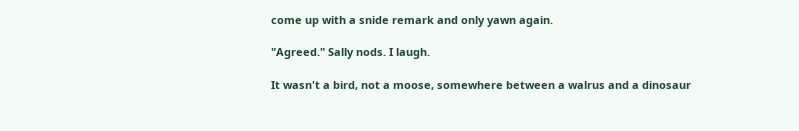come up with a snide remark and only yawn again.

"Agreed." Sally nods. I laugh.

It wasn't a bird, not a moose, somewhere between a walrus and a dinosaur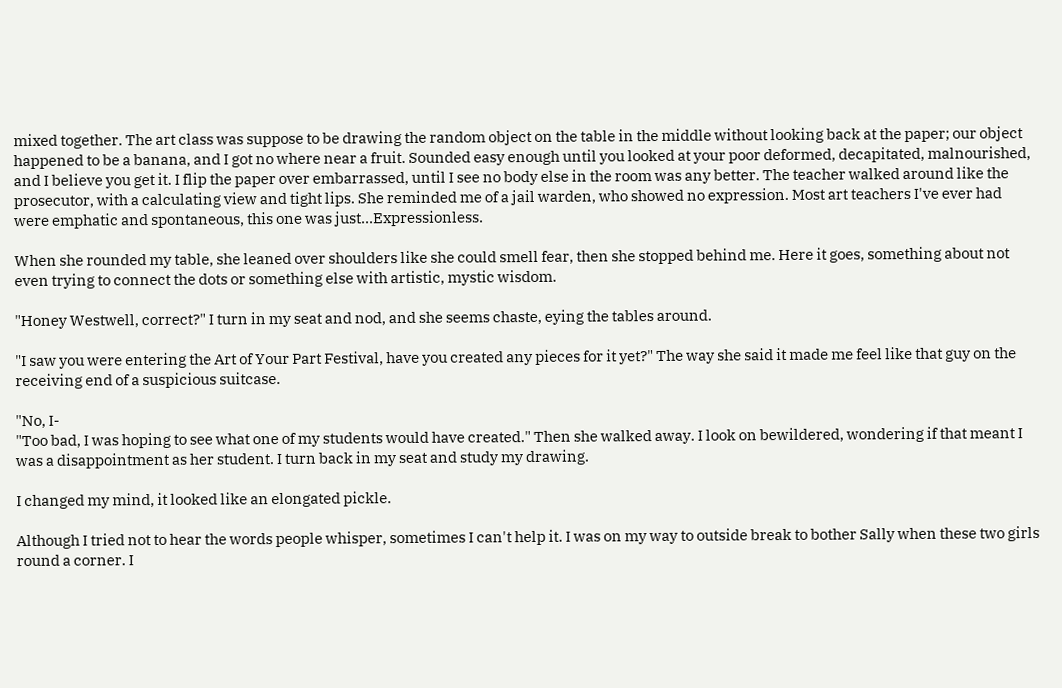mixed together. The art class was suppose to be drawing the random object on the table in the middle without looking back at the paper; our object happened to be a banana, and I got no where near a fruit. Sounded easy enough until you looked at your poor deformed, decapitated, malnourished, and I believe you get it. I flip the paper over embarrassed, until I see no body else in the room was any better. The teacher walked around like the prosecutor, with a calculating view and tight lips. She reminded me of a jail warden, who showed no expression. Most art teachers I've ever had were emphatic and spontaneous, this one was just...Expressionless.

When she rounded my table, she leaned over shoulders like she could smell fear, then she stopped behind me. Here it goes, something about not even trying to connect the dots or something else with artistic, mystic wisdom.

"Honey Westwell, correct?" I turn in my seat and nod, and she seems chaste, eying the tables around.

"I saw you were entering the Art of Your Part Festival, have you created any pieces for it yet?" The way she said it made me feel like that guy on the receiving end of a suspicious suitcase.

"No, I-
"Too bad, I was hoping to see what one of my students would have created." Then she walked away. I look on bewildered, wondering if that meant I was a disappointment as her student. I turn back in my seat and study my drawing.

I changed my mind, it looked like an elongated pickle.

Although I tried not to hear the words people whisper, sometimes I can't help it. I was on my way to outside break to bother Sally when these two girls round a corner. I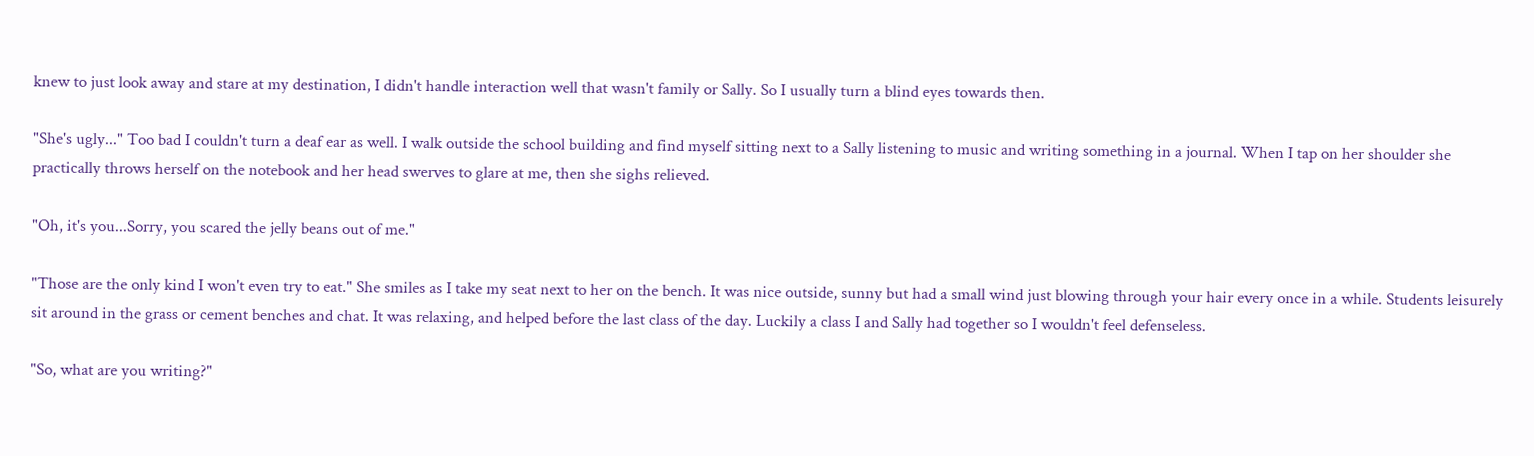knew to just look away and stare at my destination, I didn't handle interaction well that wasn't family or Sally. So I usually turn a blind eyes towards then.

"She's ugly..." Too bad I couldn't turn a deaf ear as well. I walk outside the school building and find myself sitting next to a Sally listening to music and writing something in a journal. When I tap on her shoulder she practically throws herself on the notebook and her head swerves to glare at me, then she sighs relieved.

"Oh, it's you...Sorry, you scared the jelly beans out of me."

"Those are the only kind I won't even try to eat." She smiles as I take my seat next to her on the bench. It was nice outside, sunny but had a small wind just blowing through your hair every once in a while. Students leisurely sit around in the grass or cement benches and chat. It was relaxing, and helped before the last class of the day. Luckily a class I and Sally had together so I wouldn't feel defenseless.

"So, what are you writing?"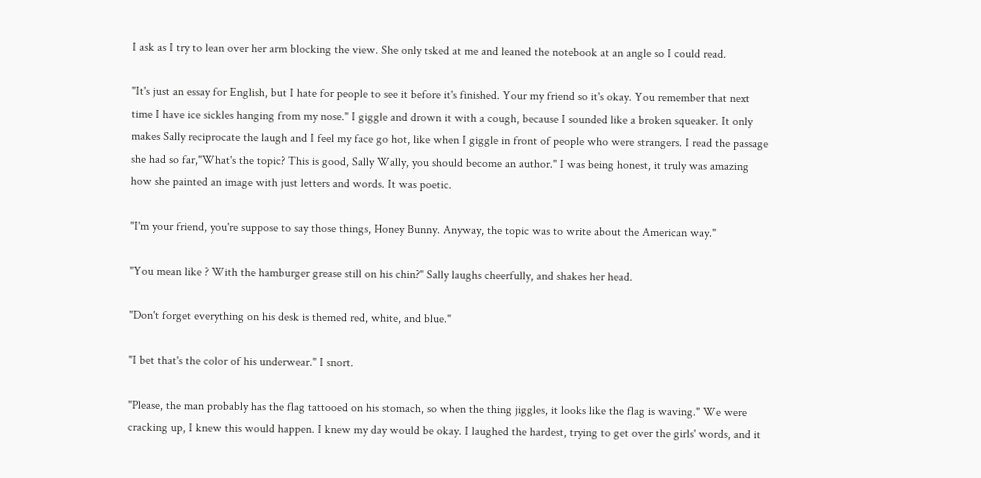I ask as I try to lean over her arm blocking the view. She only tsked at me and leaned the notebook at an angle so I could read.

"It's just an essay for English, but I hate for people to see it before it's finished. Your my friend so it's okay. You remember that next time I have ice sickles hanging from my nose." I giggle and drown it with a cough, because I sounded like a broken squeaker. It only makes Sally reciprocate the laugh and I feel my face go hot, like when I giggle in front of people who were strangers. I read the passage she had so far,"What's the topic? This is good, Sally Wally, you should become an author." I was being honest, it truly was amazing how she painted an image with just letters and words. It was poetic.

"I'm your friend, you're suppose to say those things, Honey Bunny. Anyway, the topic was to write about the American way."

"You mean like ? With the hamburger grease still on his chin?" Sally laughs cheerfully, and shakes her head.

"Don't forget everything on his desk is themed red, white, and blue."

"I bet that's the color of his underwear." I snort.

"Please, the man probably has the flag tattooed on his stomach, so when the thing jiggles, it looks like the flag is waving." We were cracking up, I knew this would happen. I knew my day would be okay. I laughed the hardest, trying to get over the girls' words, and it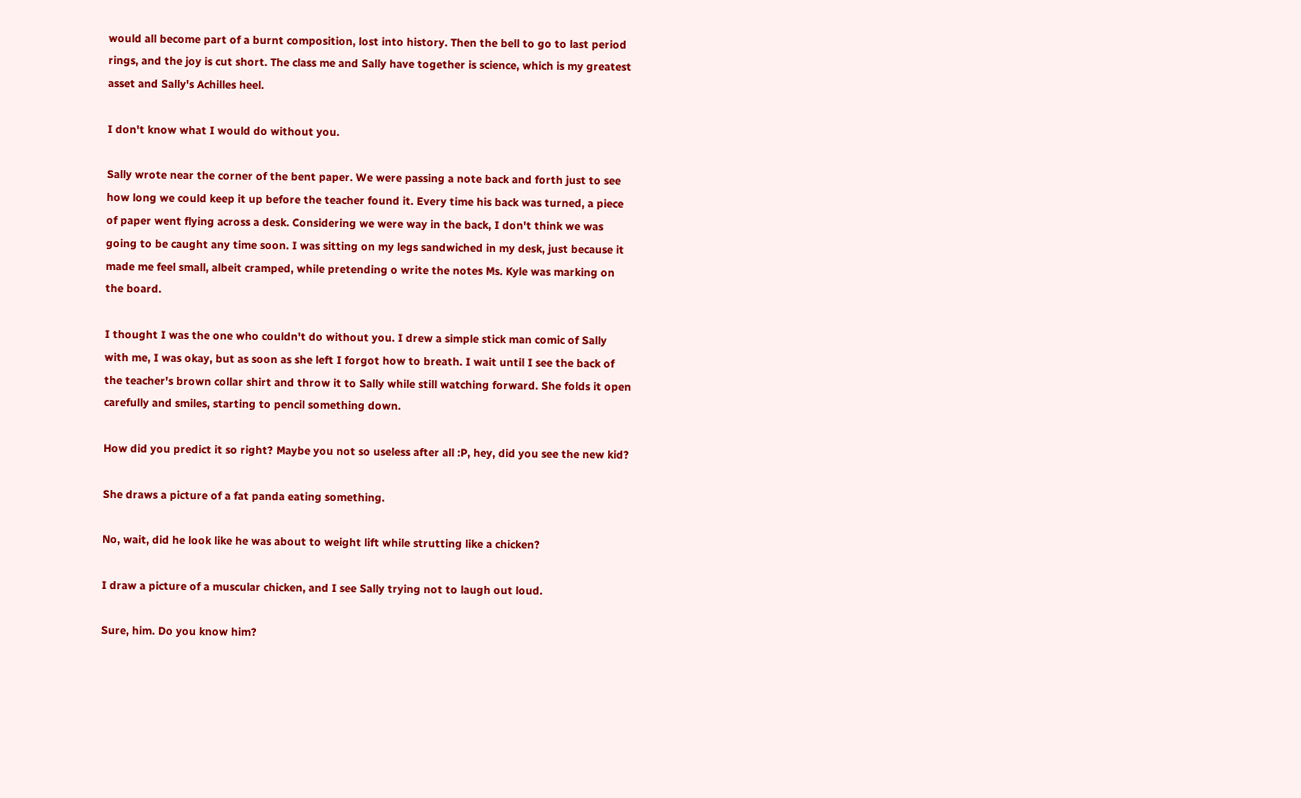would all become part of a burnt composition, lost into history. Then the bell to go to last period rings, and the joy is cut short. The class me and Sally have together is science, which is my greatest asset and Sally's Achilles heel.

I don't know what I would do without you.

Sally wrote near the corner of the bent paper. We were passing a note back and forth just to see how long we could keep it up before the teacher found it. Every time his back was turned, a piece of paper went flying across a desk. Considering we were way in the back, I don't think we was going to be caught any time soon. I was sitting on my legs sandwiched in my desk, just because it made me feel small, albeit cramped, while pretending o write the notes Ms. Kyle was marking on the board.

I thought I was the one who couldn't do without you. I drew a simple stick man comic of Sally with me, I was okay, but as soon as she left I forgot how to breath. I wait until I see the back of the teacher's brown collar shirt and throw it to Sally while still watching forward. She folds it open carefully and smiles, starting to pencil something down.

How did you predict it so right? Maybe you not so useless after all :P, hey, did you see the new kid?

She draws a picture of a fat panda eating something.

No, wait, did he look like he was about to weight lift while strutting like a chicken?

I draw a picture of a muscular chicken, and I see Sally trying not to laugh out loud.

Sure, him. Do you know him?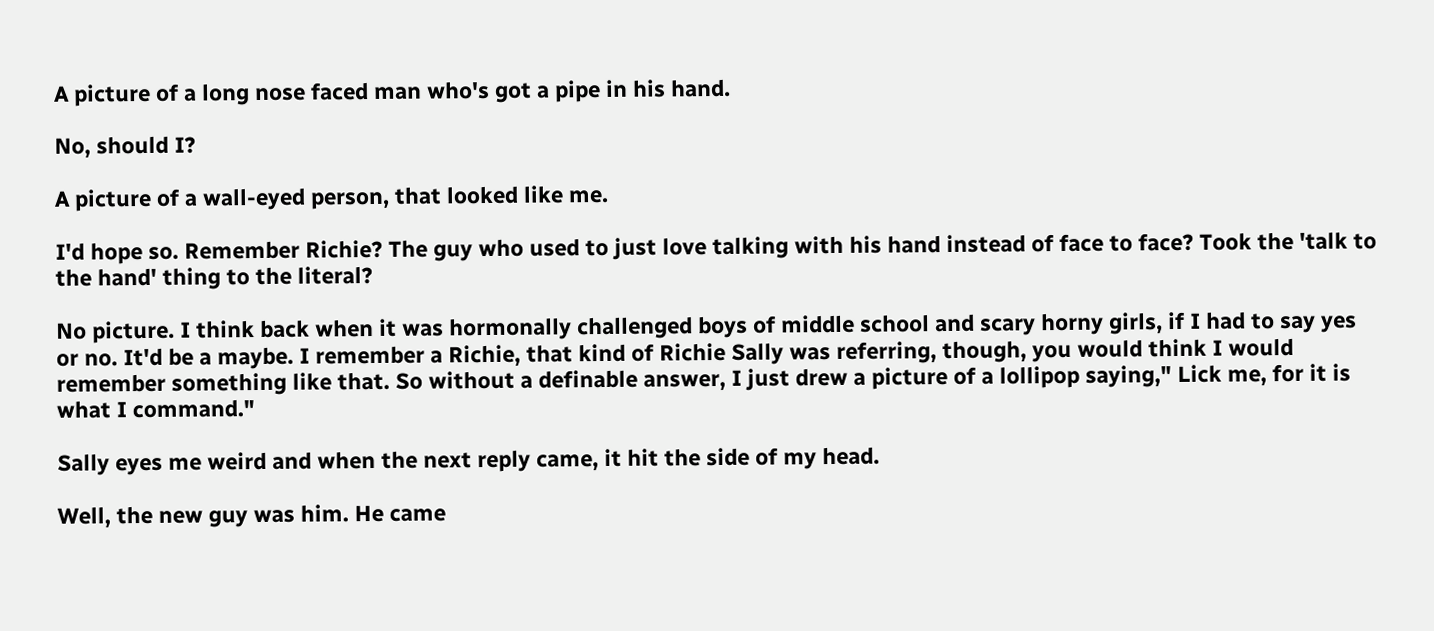A picture of a long nose faced man who's got a pipe in his hand.

No, should I?

A picture of a wall-eyed person, that looked like me.

I'd hope so. Remember Richie? The guy who used to just love talking with his hand instead of face to face? Took the 'talk to the hand' thing to the literal?

No picture. I think back when it was hormonally challenged boys of middle school and scary horny girls, if I had to say yes or no. It'd be a maybe. I remember a Richie, that kind of Richie Sally was referring, though, you would think I would remember something like that. So without a definable answer, I just drew a picture of a lollipop saying," Lick me, for it is what I command."

Sally eyes me weird and when the next reply came, it hit the side of my head.

Well, the new guy was him. He came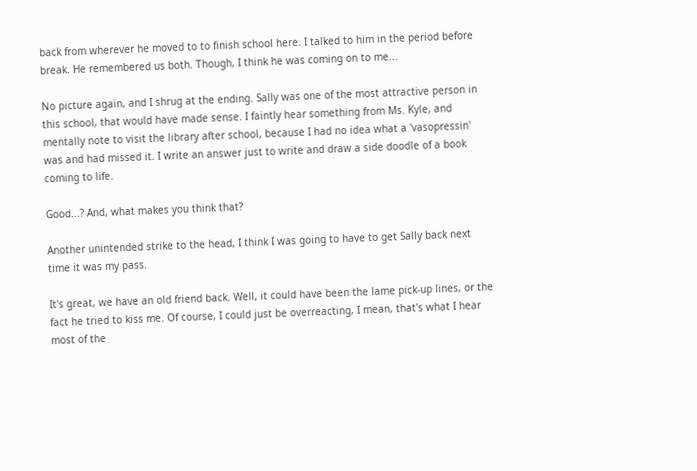back from wherever he moved to to finish school here. I talked to him in the period before break. He remembered us both. Though, I think he was coming on to me...

No picture again, and I shrug at the ending. Sally was one of the most attractive person in this school, that would have made sense. I faintly hear something from Ms. Kyle, and mentally note to visit the library after school, because I had no idea what a 'vasopressin' was and had missed it. I write an answer just to write and draw a side doodle of a book coming to life.

Good...? And, what makes you think that?

Another unintended strike to the head, I think I was going to have to get Sally back next time it was my pass.

It's great, we have an old friend back. Well, it could have been the lame pick-up lines, or the fact he tried to kiss me. Of course, I could just be overreacting, I mean, that's what I hear most of the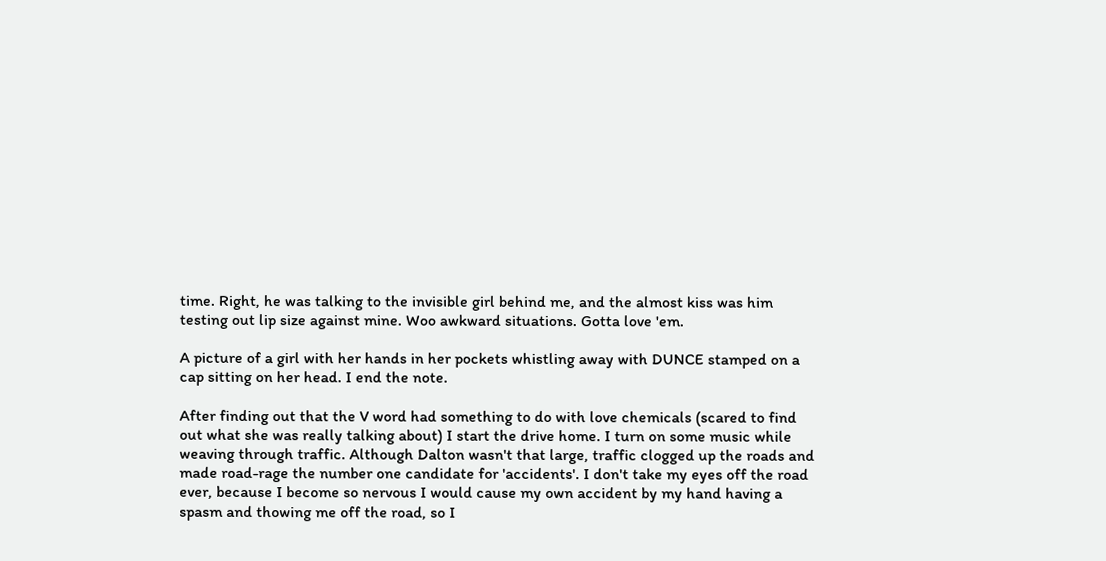time. Right, he was talking to the invisible girl behind me, and the almost kiss was him testing out lip size against mine. Woo awkward situations. Gotta love 'em.

A picture of a girl with her hands in her pockets whistling away with DUNCE stamped on a cap sitting on her head. I end the note.

After finding out that the V word had something to do with love chemicals (scared to find out what she was really talking about) I start the drive home. I turn on some music while weaving through traffic. Although Dalton wasn't that large, traffic clogged up the roads and made road-rage the number one candidate for 'accidents'. I don't take my eyes off the road ever, because I become so nervous I would cause my own accident by my hand having a spasm and thowing me off the road, so I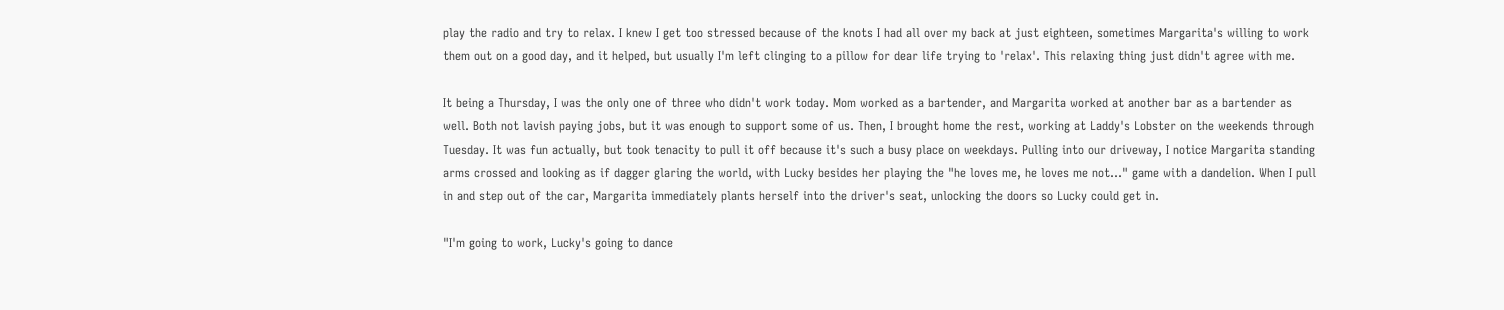play the radio and try to relax. I knew I get too stressed because of the knots I had all over my back at just eighteen, sometimes Margarita's willing to work them out on a good day, and it helped, but usually I'm left clinging to a pillow for dear life trying to 'relax'. This relaxing thing just didn't agree with me.

It being a Thursday, I was the only one of three who didn't work today. Mom worked as a bartender, and Margarita worked at another bar as a bartender as well. Both not lavish paying jobs, but it was enough to support some of us. Then, I brought home the rest, working at Laddy's Lobster on the weekends through Tuesday. It was fun actually, but took tenacity to pull it off because it's such a busy place on weekdays. Pulling into our driveway, I notice Margarita standing arms crossed and looking as if dagger glaring the world, with Lucky besides her playing the "he loves me, he loves me not..." game with a dandelion. When I pull in and step out of the car, Margarita immediately plants herself into the driver's seat, unlocking the doors so Lucky could get in.

"I'm going to work, Lucky's going to dance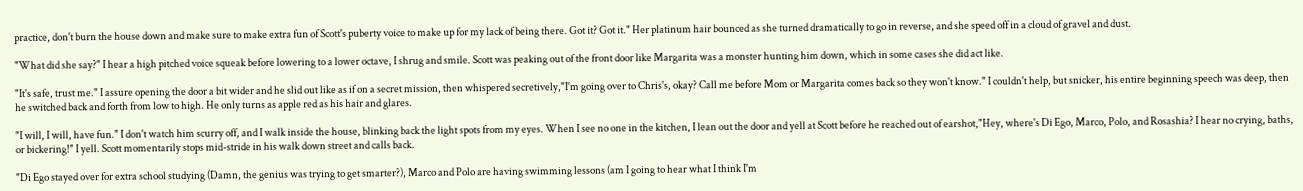practice, don't burn the house down and make sure to make extra fun of Scott's puberty voice to make up for my lack of being there. Got it? Got it." Her platinum hair bounced as she turned dramatically to go in reverse, and she speed off in a cloud of gravel and dust.

"What did she say?" I hear a high pitched voice squeak before lowering to a lower octave, I shrug and smile. Scott was peaking out of the front door like Margarita was a monster hunting him down, which in some cases she did act like.

"It's safe, trust me." I assure opening the door a bit wider and he slid out like as if on a secret mission, then whispered secretively,"I'm going over to Chris's, okay? Call me before Mom or Margarita comes back so they won't know." I couldn't help, but snicker, his entire beginning speech was deep, then he switched back and forth from low to high. He only turns as apple red as his hair and glares.

"I will, I will, have fun." I don't watch him scurry off, and I walk inside the house, blinking back the light spots from my eyes. When I see no one in the kitchen, I lean out the door and yell at Scott before he reached out of earshot,"Hey, where's Di Ego, Marco, Polo, and Rosashia? I hear no crying, baths, or bickering!" I yell. Scott momentarily stops mid-stride in his walk down street and calls back.

"Di Ego stayed over for extra school studying (Damn, the genius was trying to get smarter?), Marco and Polo are having swimming lessons (am I going to hear what I think I'm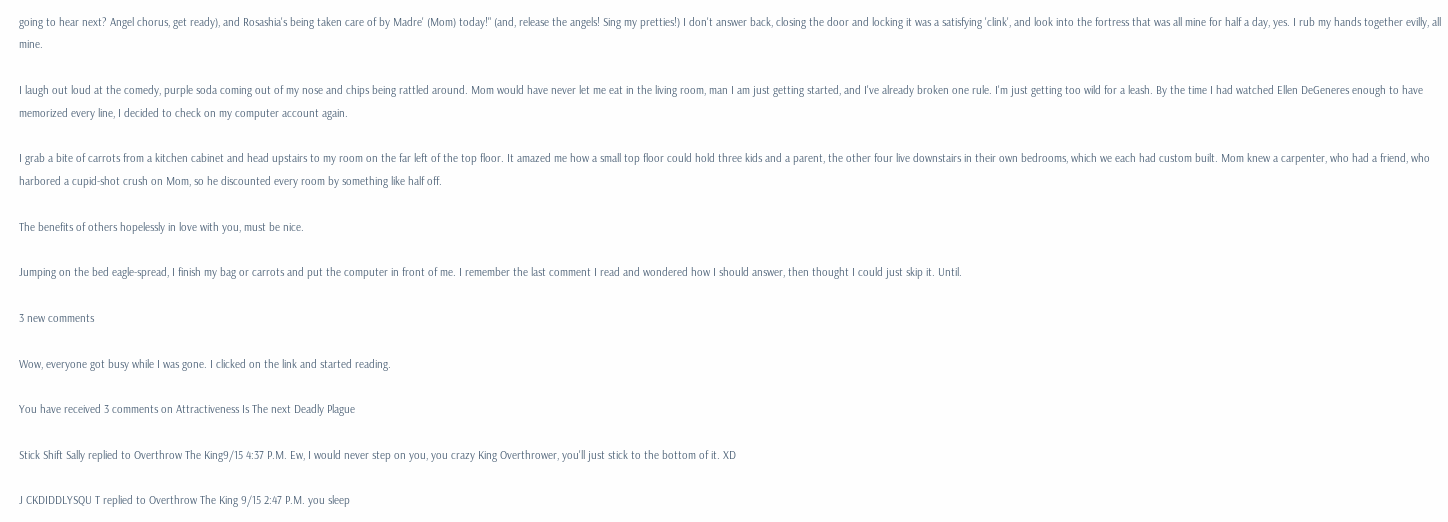going to hear next? Angel chorus, get ready), and Rosashia's being taken care of by Madre' (Mom) today!" (and, release the angels! Sing my pretties!) I don't answer back, closing the door and locking it was a satisfying 'clink', and look into the fortress that was all mine for half a day, yes. I rub my hands together evilly, all mine.

I laugh out loud at the comedy, purple soda coming out of my nose and chips being rattled around. Mom would have never let me eat in the living room, man I am just getting started, and I've already broken one rule. I'm just getting too wild for a leash. By the time I had watched Ellen DeGeneres enough to have memorized every line, I decided to check on my computer account again.

I grab a bite of carrots from a kitchen cabinet and head upstairs to my room on the far left of the top floor. It amazed me how a small top floor could hold three kids and a parent, the other four live downstairs in their own bedrooms, which we each had custom built. Mom knew a carpenter, who had a friend, who harbored a cupid-shot crush on Mom, so he discounted every room by something like half off.

The benefits of others hopelessly in love with you, must be nice.

Jumping on the bed eagle-spread, I finish my bag or carrots and put the computer in front of me. I remember the last comment I read and wondered how I should answer, then thought I could just skip it. Until.

3 new comments

Wow, everyone got busy while I was gone. I clicked on the link and started reading.

You have received 3 comments on Attractiveness Is The next Deadly Plague

Stick Shift Sally replied to Overthrow The King9/15 4:37 P.M. Ew, I would never step on you, you crazy King Overthrower, you'll just stick to the bottom of it. XD

J CKDIDDLYSQU T replied to Overthrow The King 9/15 2:47 P.M. you sleep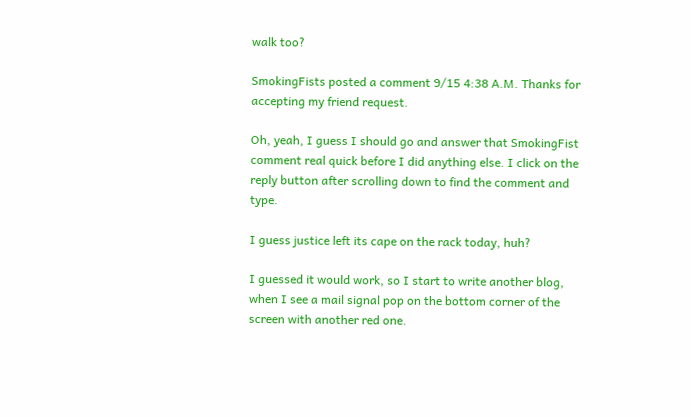walk too?

SmokingFists posted a comment 9/15 4:38 A.M. Thanks for accepting my friend request.

Oh, yeah, I guess I should go and answer that SmokingFist comment real quick before I did anything else. I click on the reply button after scrolling down to find the comment and type.

I guess justice left its cape on the rack today, huh?

I guessed it would work, so I start to write another blog, when I see a mail signal pop on the bottom corner of the screen with another red one.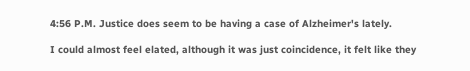4:56 P.M. Justice does seem to be having a case of Alzheimer's lately.

I could almost feel elated, although it was just coincidence, it felt like they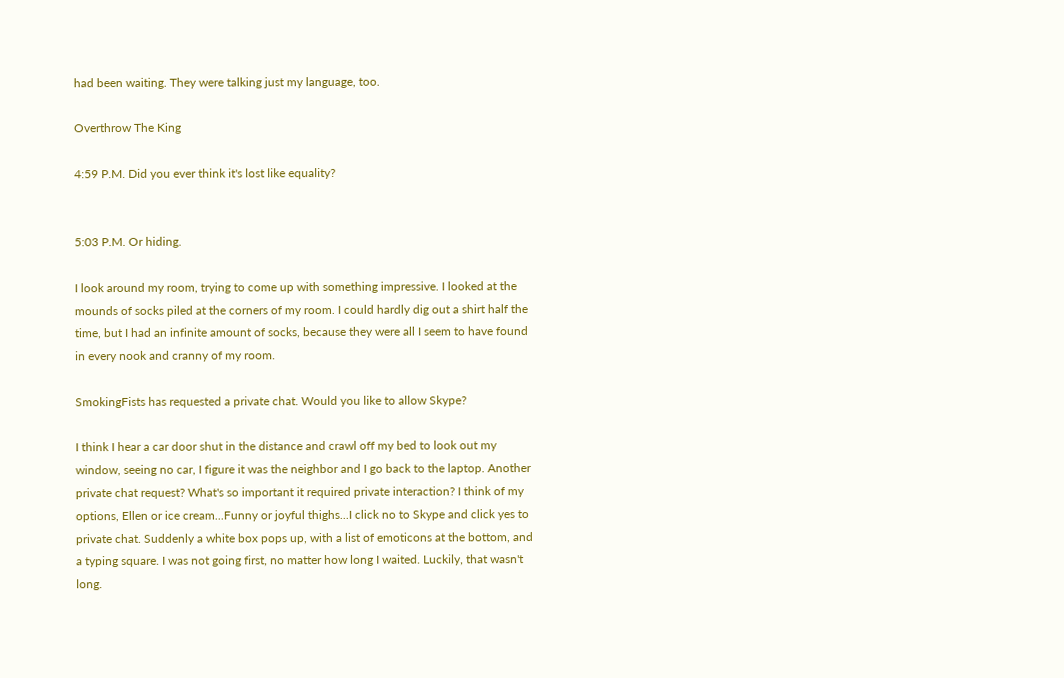had been waiting. They were talking just my language, too.

Overthrow The King

4:59 P.M. Did you ever think it's lost like equality?


5:03 P.M. Or hiding.

I look around my room, trying to come up with something impressive. I looked at the mounds of socks piled at the corners of my room. I could hardly dig out a shirt half the time, but I had an infinite amount of socks, because they were all I seem to have found in every nook and cranny of my room.

SmokingFists has requested a private chat. Would you like to allow Skype?

I think I hear a car door shut in the distance and crawl off my bed to look out my window, seeing no car, I figure it was the neighbor and I go back to the laptop. Another private chat request? What's so important it required private interaction? I think of my options, Ellen or ice cream...Funny or joyful thighs...I click no to Skype and click yes to private chat. Suddenly a white box pops up, with a list of emoticons at the bottom, and a typing square. I was not going first, no matter how long I waited. Luckily, that wasn't long.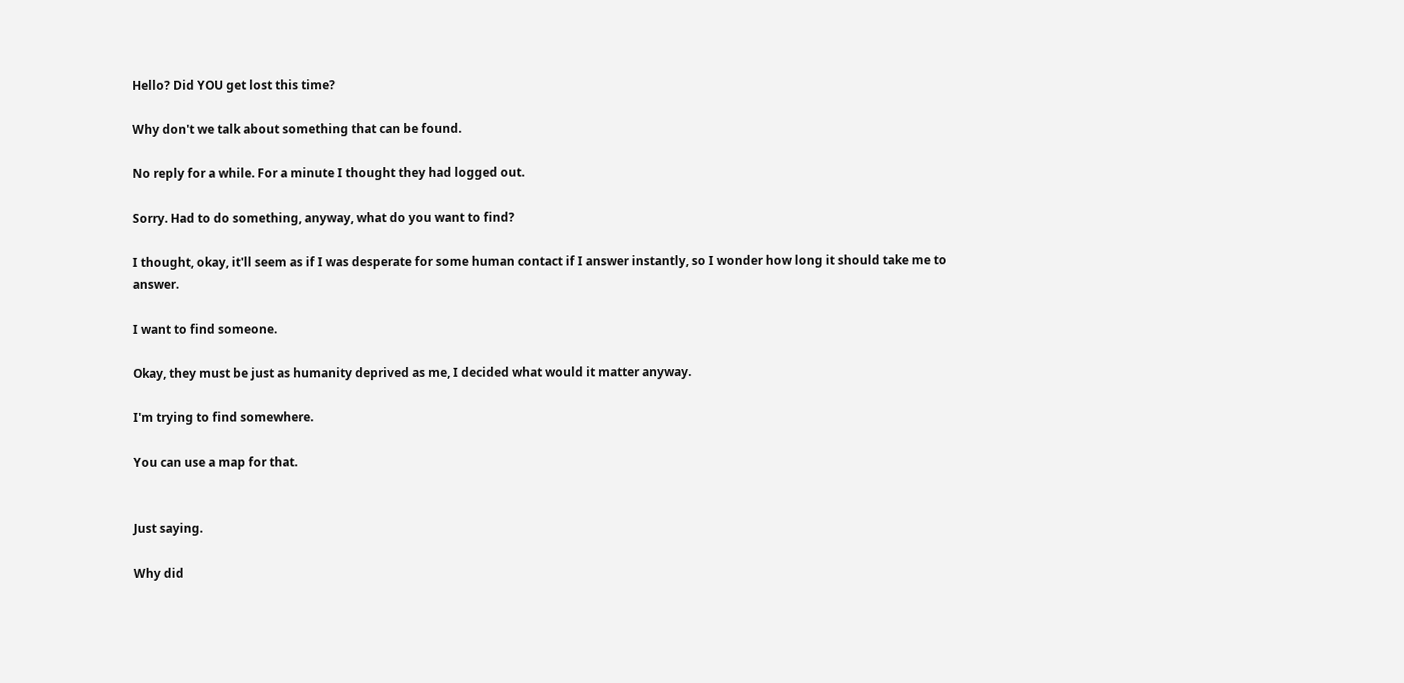Hello? Did YOU get lost this time?

Why don't we talk about something that can be found.

No reply for a while. For a minute I thought they had logged out.

Sorry. Had to do something, anyway, what do you want to find?

I thought, okay, it'll seem as if I was desperate for some human contact if I answer instantly, so I wonder how long it should take me to answer.

I want to find someone.

Okay, they must be just as humanity deprived as me, I decided what would it matter anyway.

I'm trying to find somewhere.

You can use a map for that.


Just saying.

Why did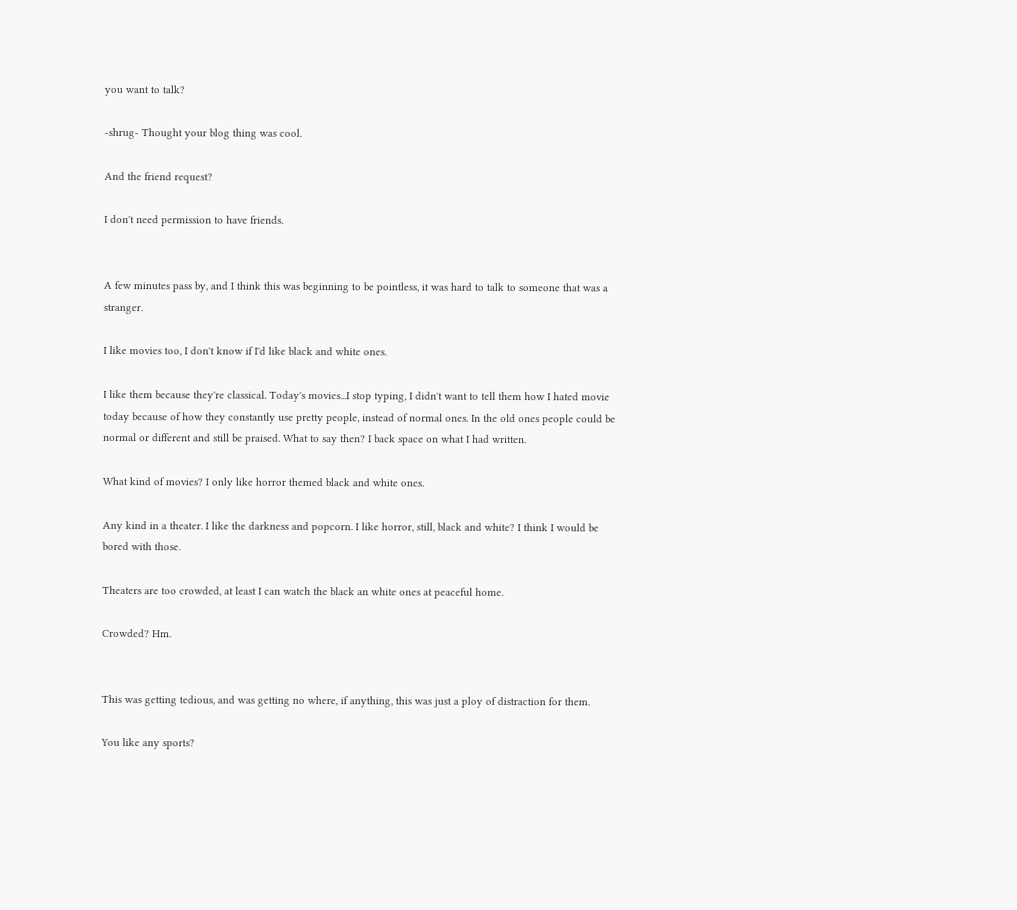you want to talk?

-shrug- Thought your blog thing was cool.

And the friend request?

I don't need permission to have friends.


A few minutes pass by, and I think this was beginning to be pointless, it was hard to talk to someone that was a stranger.

I like movies too, I don't know if I'd like black and white ones.

I like them because they're classical. Today's movies...I stop typing, I didn't want to tell them how I hated movie today because of how they constantly use pretty people, instead of normal ones. In the old ones people could be normal or different and still be praised. What to say then? I back space on what I had written.

What kind of movies? I only like horror themed black and white ones.

Any kind in a theater. I like the darkness and popcorn. I like horror, still, black and white? I think I would be bored with those.

Theaters are too crowded, at least I can watch the black an white ones at peaceful home.

Crowded? Hm.


This was getting tedious, and was getting no where, if anything, this was just a ploy of distraction for them.

You like any sports?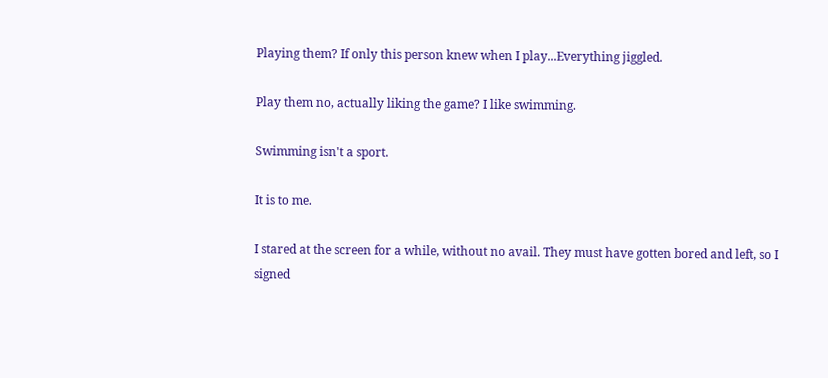Playing them? If only this person knew when I play...Everything jiggled.

Play them no, actually liking the game? I like swimming.

Swimming isn't a sport.

It is to me.

I stared at the screen for a while, without no avail. They must have gotten bored and left, so I signed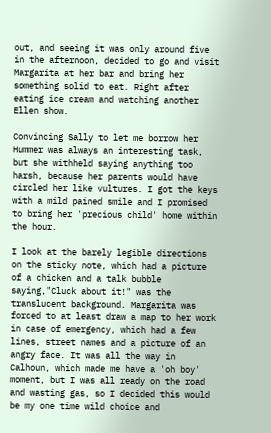out, and seeing it was only around five in the afternoon, decided to go and visit Margarita at her bar and bring her something solid to eat. Right after eating ice cream and watching another Ellen show.

Convincing Sally to let me borrow her Hummer was always an interesting task, but she withheld saying anything too harsh, because her parents would have circled her like vultures. I got the keys with a mild pained smile and I promised to bring her 'precious child' home within the hour.

I look at the barely legible directions on the sticky note, which had a picture of a chicken and a talk bubble saying,"Cluck about it!" was the translucent background. Margarita was forced to at least draw a map to her work in case of emergency, which had a few lines, street names and a picture of an angry face. It was all the way in Calhoun, which made me have a 'oh boy' moment, but I was all ready on the road and wasting gas, so I decided this would be my one time wild choice and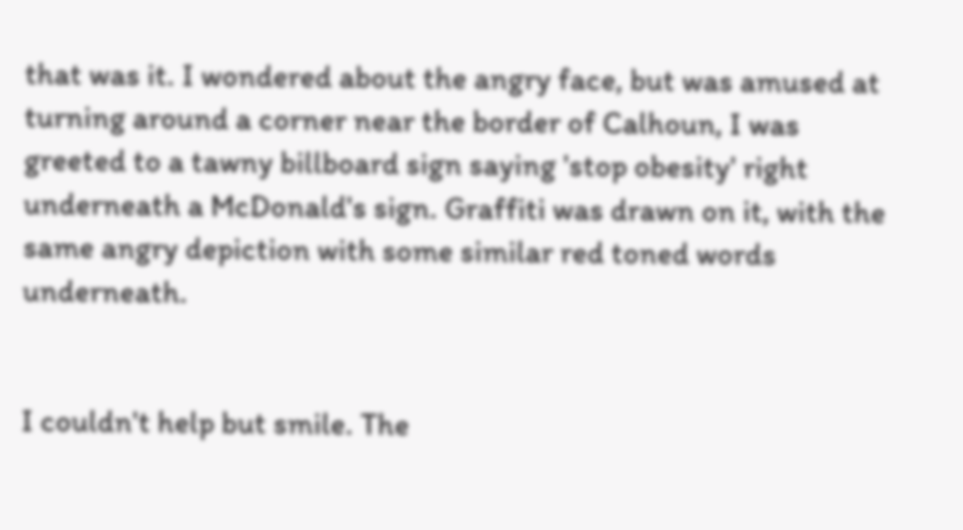that was it. I wondered about the angry face, but was amused at turning around a corner near the border of Calhoun, I was greeted to a tawny billboard sign saying 'stop obesity' right underneath a McDonald's sign. Graffiti was drawn on it, with the same angry depiction with some similar red toned words underneath.


I couldn't help but smile. The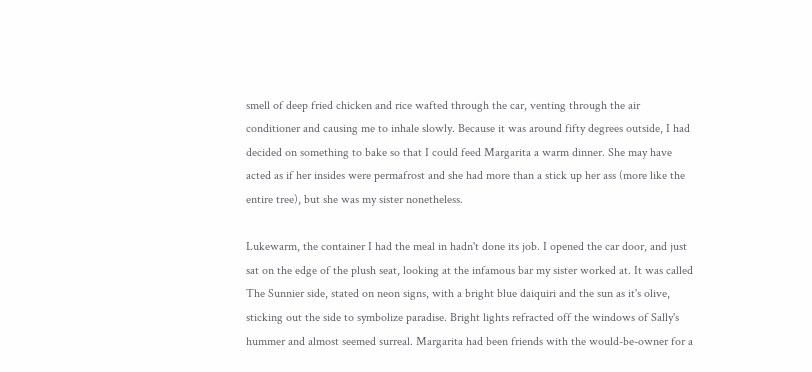smell of deep fried chicken and rice wafted through the car, venting through the air conditioner and causing me to inhale slowly. Because it was around fifty degrees outside, I had decided on something to bake so that I could feed Margarita a warm dinner. She may have acted as if her insides were permafrost and she had more than a stick up her ass (more like the entire tree), but she was my sister nonetheless.

Lukewarm, the container I had the meal in hadn't done its job. I opened the car door, and just sat on the edge of the plush seat, looking at the infamous bar my sister worked at. It was called The Sunnier side, stated on neon signs, with a bright blue daiquiri and the sun as it's olive, sticking out the side to symbolize paradise. Bright lights refracted off the windows of Sally's hummer and almost seemed surreal. Margarita had been friends with the would-be-owner for a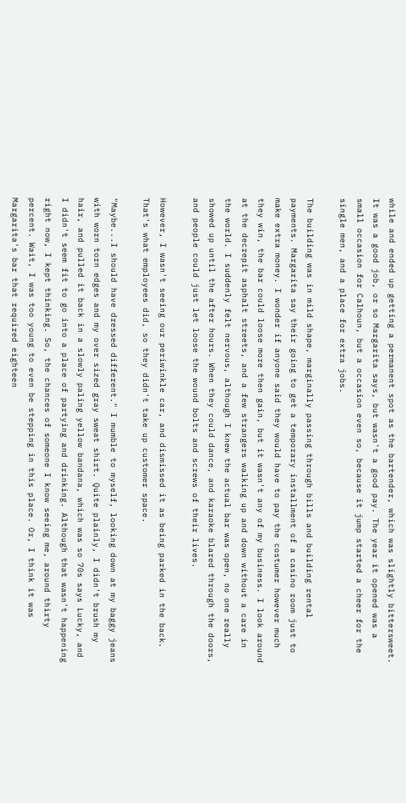while and ended up getting a permanent spot as the bartender, which was slightly bittersweet. It was a good job, or so Margarita says, but wasn't a good pay. The year it opened was a small occasion for Calhoun, but a occasion even so, because it jump started a cheer for the single men, and a place for extra jobs.

The building was in mild shape, marginally passing through bills and building rental payments. Margarita say their going to get a temporary installment of a casino room just to make extra money. I wonder if anyone said they would have to pay the costumer however much they win, the bar could loose more then gain, but it wasn't any of my business. I look around at the decrepit asphalt streets, and a few strangers walking up and down without a care in the world. I suddenly felt nervous, although I knew the actual bar was open, no one really showed up until the after hours. When they could dance, and karaoke blared through the doors, and people could just let loose the wound bolts and screws of their lives.

However, I wasn't seeing our periwinkle car, and dismissed it as being parked in the back. That's what employees did, so they didn't take up customer space.

"Maybe...I should have dressed different." I mumble to myself, looking down at my baggy jeans with worn torn edges and my over sized gray sweat shirt. Quite plainly, I didn't brush my hair, and pulled it back in a slowly paling yellow bandana, which was so 70s says Lucky, and I didn't seem fit to go into a place of partying and drinking. Although that wasn't happening right now, I kept thinking. So, the chances of someone I know seeing me, around thirty percent. Wait, I was too young to even be stepping in this place. Or, I think it was Margarita's bar that required eighteen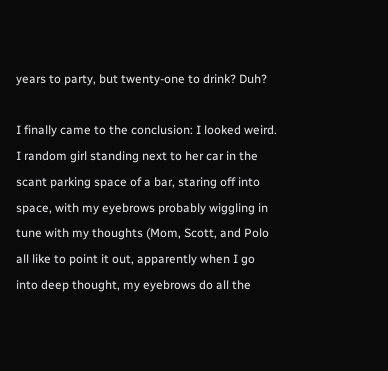years to party, but twenty-one to drink? Duh?

I finally came to the conclusion: I looked weird. I random girl standing next to her car in the scant parking space of a bar, staring off into space, with my eyebrows probably wiggling in tune with my thoughts (Mom, Scott, and Polo all like to point it out, apparently when I go into deep thought, my eyebrows do all the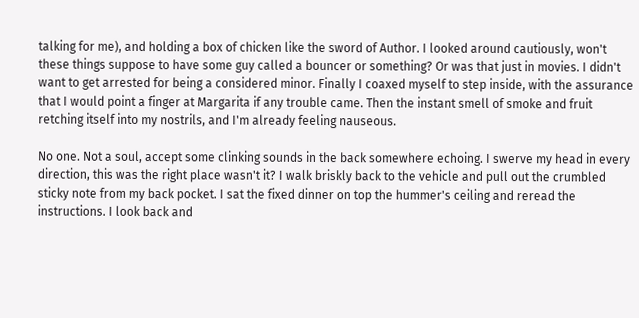talking for me), and holding a box of chicken like the sword of Author. I looked around cautiously, won't these things suppose to have some guy called a bouncer or something? Or was that just in movies. I didn't want to get arrested for being a considered minor. Finally I coaxed myself to step inside, with the assurance that I would point a finger at Margarita if any trouble came. Then the instant smell of smoke and fruit retching itself into my nostrils, and I'm already feeling nauseous.

No one. Not a soul, accept some clinking sounds in the back somewhere echoing. I swerve my head in every direction, this was the right place wasn't it? I walk briskly back to the vehicle and pull out the crumbled sticky note from my back pocket. I sat the fixed dinner on top the hummer's ceiling and reread the instructions. I look back and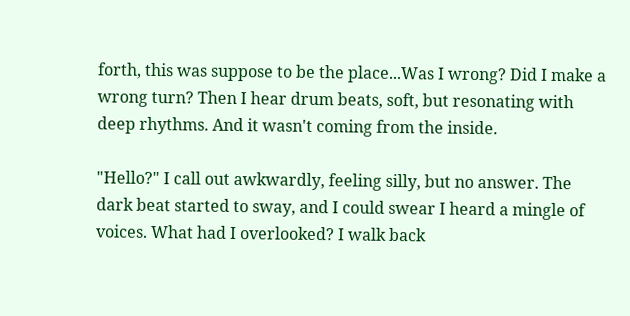forth, this was suppose to be the place...Was I wrong? Did I make a wrong turn? Then I hear drum beats, soft, but resonating with deep rhythms. And it wasn't coming from the inside.

"Hello?" I call out awkwardly, feeling silly, but no answer. The dark beat started to sway, and I could swear I heard a mingle of voices. What had I overlooked? I walk back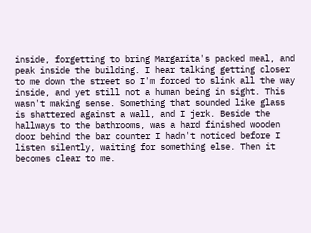inside, forgetting to bring Margarita's packed meal, and peak inside the building. I hear talking getting closer to me down the street so I'm forced to slink all the way inside, and yet still not a human being in sight. This wasn't making sense. Something that sounded like glass is shattered against a wall, and I jerk. Beside the hallways to the bathrooms, was a hard finished wooden door behind the bar counter I hadn't noticed before I listen silently, waiting for something else. Then it becomes clear to me.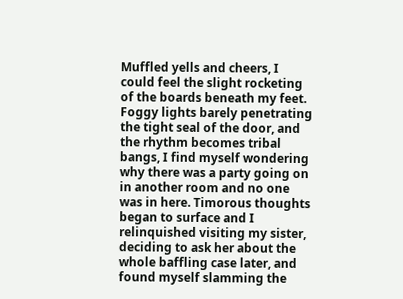Muffled yells and cheers, I could feel the slight rocketing of the boards beneath my feet. Foggy lights barely penetrating the tight seal of the door, and the rhythm becomes tribal bangs, I find myself wondering why there was a party going on in another room and no one was in here. Timorous thoughts began to surface and I relinquished visiting my sister, deciding to ask her about the whole baffling case later, and found myself slamming the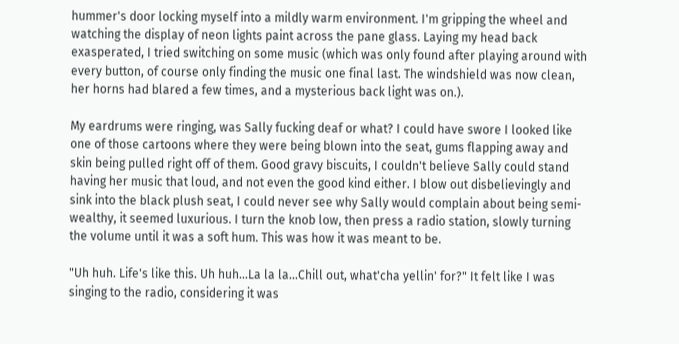hummer's door locking myself into a mildly warm environment. I'm gripping the wheel and watching the display of neon lights paint across the pane glass. Laying my head back exasperated, I tried switching on some music (which was only found after playing around with every button, of course only finding the music one final last. The windshield was now clean, her horns had blared a few times, and a mysterious back light was on.).

My eardrums were ringing, was Sally fucking deaf or what? I could have swore I looked like one of those cartoons where they were being blown into the seat, gums flapping away and skin being pulled right off of them. Good gravy biscuits, I couldn't believe Sally could stand having her music that loud, and not even the good kind either. I blow out disbelievingly and sink into the black plush seat, I could never see why Sally would complain about being semi-wealthy, it seemed luxurious. I turn the knob low, then press a radio station, slowly turning the volume until it was a soft hum. This was how it was meant to be.

"Uh huh. Life's like this. Uh huh...La la la...Chill out, what'cha yellin' for?" It felt like I was singing to the radio, considering it was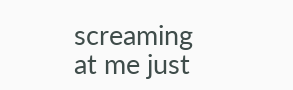screaming at me just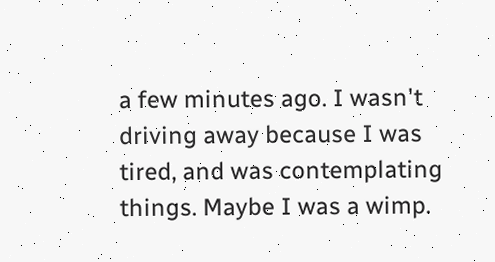a few minutes ago. I wasn't driving away because I was tired, and was contemplating things. Maybe I was a wimp.